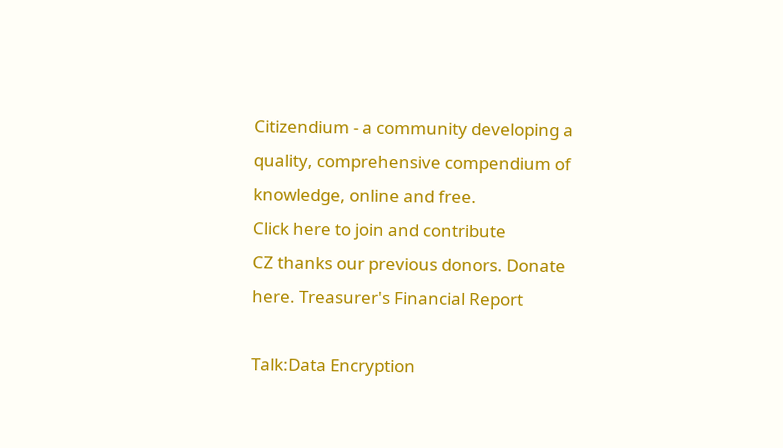Citizendium - a community developing a quality, comprehensive compendium of knowledge, online and free.
Click here to join and contribute
CZ thanks our previous donors. Donate here. Treasurer's Financial Report

Talk:Data Encryption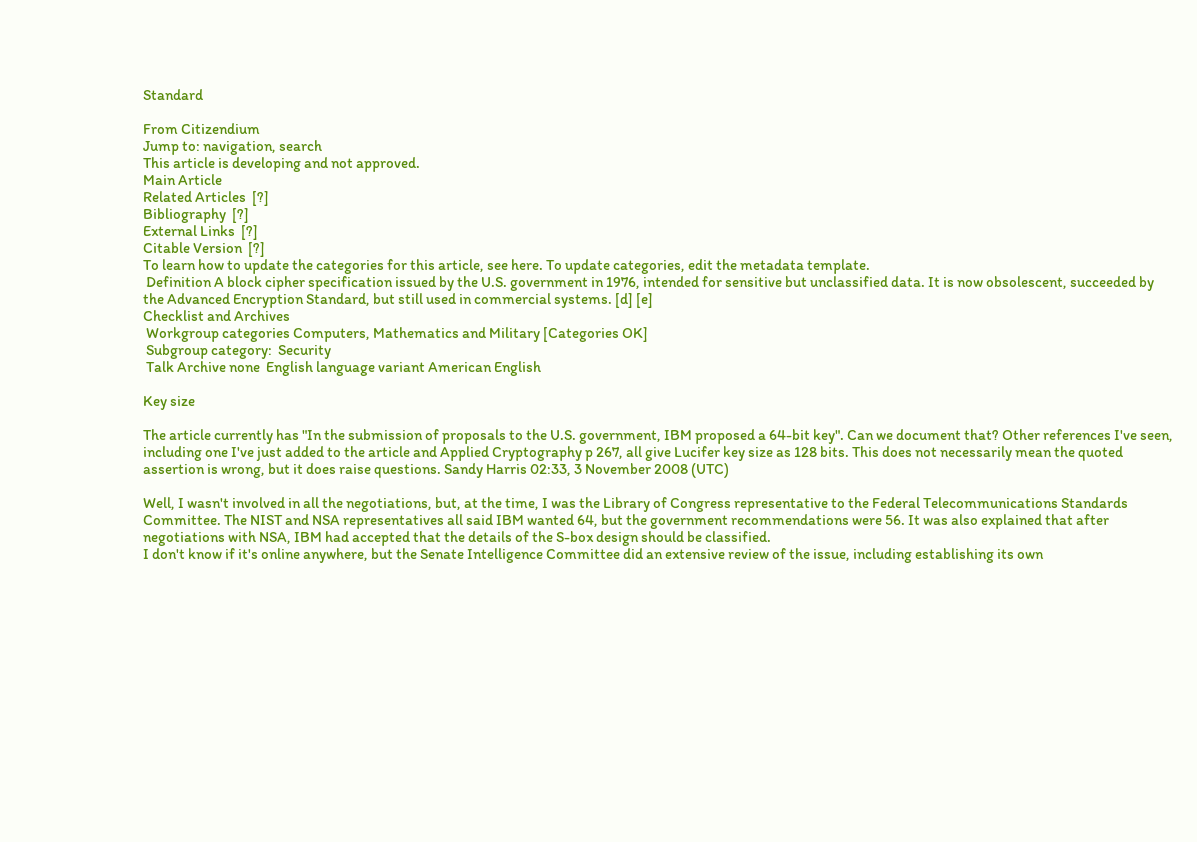Standard

From Citizendium
Jump to: navigation, search
This article is developing and not approved.
Main Article
Related Articles  [?]
Bibliography  [?]
External Links  [?]
Citable Version  [?]
To learn how to update the categories for this article, see here. To update categories, edit the metadata template.
 Definition A block cipher specification issued by the U.S. government in 1976, intended for sensitive but unclassified data. It is now obsolescent, succeeded by the Advanced Encryption Standard, but still used in commercial systems. [d] [e]
Checklist and Archives
 Workgroup categories Computers, Mathematics and Military [Categories OK]
 Subgroup category:  Security
 Talk Archive none  English language variant American English

Key size

The article currently has "In the submission of proposals to the U.S. government, IBM proposed a 64-bit key". Can we document that? Other references I've seen, including one I've just added to the article and Applied Cryptography p 267, all give Lucifer key size as 128 bits. This does not necessarily mean the quoted assertion is wrong, but it does raise questions. Sandy Harris 02:33, 3 November 2008 (UTC)

Well, I wasn't involved in all the negotiations, but, at the time, I was the Library of Congress representative to the Federal Telecommunications Standards Committee. The NIST and NSA representatives all said IBM wanted 64, but the government recommendations were 56. It was also explained that after negotiations with NSA, IBM had accepted that the details of the S-box design should be classified.
I don't know if it's online anywhere, but the Senate Intelligence Committee did an extensive review of the issue, including establishing its own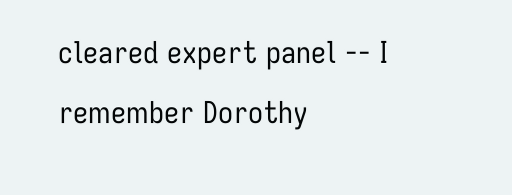cleared expert panel -- I remember Dorothy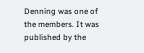Denning was one of the members. It was published by the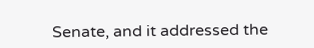Senate, and it addressed the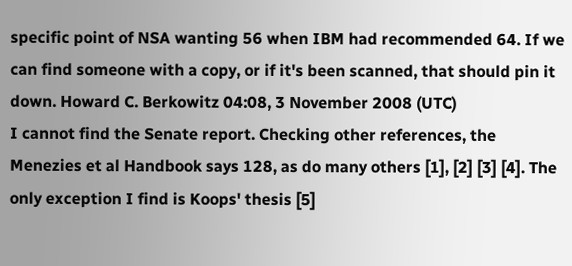specific point of NSA wanting 56 when IBM had recommended 64. If we can find someone with a copy, or if it's been scanned, that should pin it down. Howard C. Berkowitz 04:08, 3 November 2008 (UTC)
I cannot find the Senate report. Checking other references, the Menezies et al Handbook says 128, as do many others [1], [2] [3] [4]. The only exception I find is Koops' thesis [5]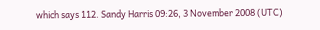which says 112. Sandy Harris 09:26, 3 November 2008 (UTC)